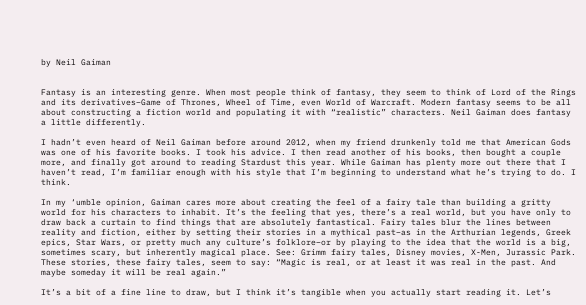by Neil Gaiman


Fantasy is an interesting genre. When most people think of fantasy, they seem to think of Lord of the Rings and its derivatives–Game of Thrones, Wheel of Time, even World of Warcraft. Modern fantasy seems to be all about constructing a fiction world and populating it with “realistic” characters. Neil Gaiman does fantasy a little differently.

I hadn’t even heard of Neil Gaiman before around 2012, when my friend drunkenly told me that American Gods was one of his favorite books. I took his advice. I then read another of his books, then bought a couple more, and finally got around to reading Stardust this year. While Gaiman has plenty more out there that I haven’t read, I’m familiar enough with his style that I’m beginning to understand what he’s trying to do. I think.

In my ‘umble opinion, Gaiman cares more about creating the feel of a fairy tale than building a gritty world for his characters to inhabit. It’s the feeling that yes, there’s a real world, but you have only to draw back a curtain to find things that are absolutely fantastical. Fairy tales blur the lines between reality and fiction, either by setting their stories in a mythical past–as in the Arthurian legends, Greek epics, Star Wars, or pretty much any culture’s folklore–or by playing to the idea that the world is a big, sometimes scary, but inherently magical place. See: Grimm fairy tales, Disney movies, X-Men, Jurassic Park. These stories, these fairy tales, seem to say: “Magic is real, or at least it was real in the past. And maybe someday it will be real again.”

It’s a bit of a fine line to draw, but I think it’s tangible when you actually start reading it. Let’s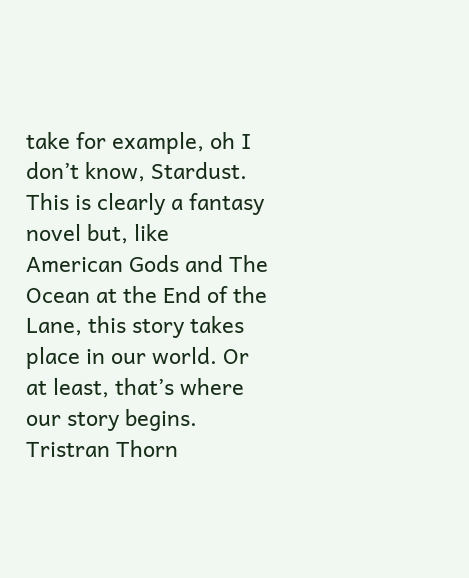take for example, oh I don’t know, Stardust. This is clearly a fantasy novel but, like American Gods and The Ocean at the End of the Lane, this story takes place in our world. Or at least, that’s where our story begins. Tristran Thorn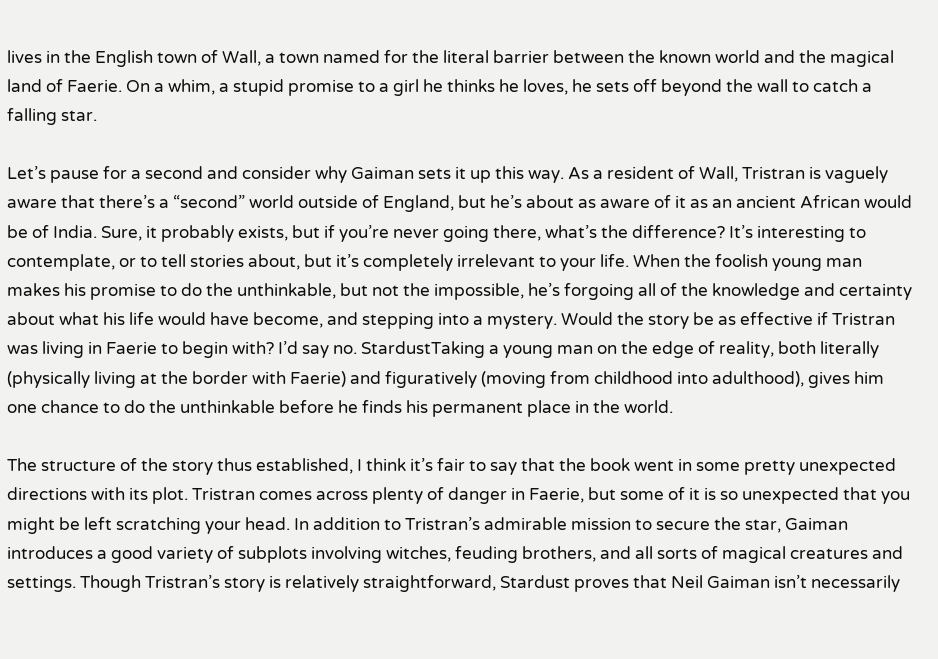lives in the English town of Wall, a town named for the literal barrier between the known world and the magical land of Faerie. On a whim, a stupid promise to a girl he thinks he loves, he sets off beyond the wall to catch a falling star.

Let’s pause for a second and consider why Gaiman sets it up this way. As a resident of Wall, Tristran is vaguely aware that there’s a “second” world outside of England, but he’s about as aware of it as an ancient African would be of India. Sure, it probably exists, but if you’re never going there, what’s the difference? It’s interesting to contemplate, or to tell stories about, but it’s completely irrelevant to your life. When the foolish young man makes his promise to do the unthinkable, but not the impossible, he’s forgoing all of the knowledge and certainty about what his life would have become, and stepping into a mystery. Would the story be as effective if Tristran was living in Faerie to begin with? I’d say no. StardustTaking a young man on the edge of reality, both literally (physically living at the border with Faerie) and figuratively (moving from childhood into adulthood), gives him one chance to do the unthinkable before he finds his permanent place in the world.

The structure of the story thus established, I think it’s fair to say that the book went in some pretty unexpected directions with its plot. Tristran comes across plenty of danger in Faerie, but some of it is so unexpected that you might be left scratching your head. In addition to Tristran’s admirable mission to secure the star, Gaiman introduces a good variety of subplots involving witches, feuding brothers, and all sorts of magical creatures and settings. Though Tristran’s story is relatively straightforward, Stardust proves that Neil Gaiman isn’t necessarily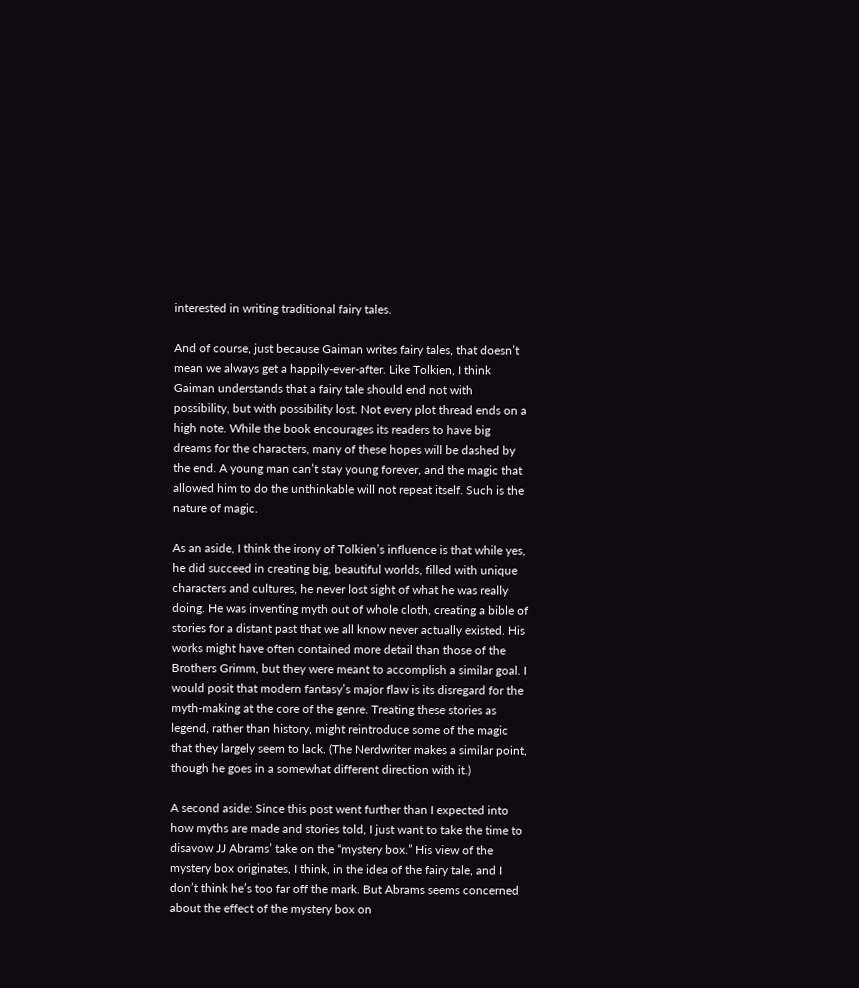interested in writing traditional fairy tales.

And of course, just because Gaiman writes fairy tales, that doesn’t mean we always get a happily-ever-after. Like Tolkien, I think Gaiman understands that a fairy tale should end not with possibility, but with possibility lost. Not every plot thread ends on a high note. While the book encourages its readers to have big dreams for the characters, many of these hopes will be dashed by the end. A young man can’t stay young forever, and the magic that allowed him to do the unthinkable will not repeat itself. Such is the nature of magic.

As an aside, I think the irony of Tolkien’s influence is that while yes, he did succeed in creating big, beautiful worlds, filled with unique characters and cultures, he never lost sight of what he was really doing. He was inventing myth out of whole cloth, creating a bible of stories for a distant past that we all know never actually existed. His works might have often contained more detail than those of the Brothers Grimm, but they were meant to accomplish a similar goal. I would posit that modern fantasy’s major flaw is its disregard for the myth-making at the core of the genre. Treating these stories as legend, rather than history, might reintroduce some of the magic that they largely seem to lack. (The Nerdwriter makes a similar point, though he goes in a somewhat different direction with it.)

A second aside: Since this post went further than I expected into how myths are made and stories told, I just want to take the time to disavow JJ Abrams’ take on the “mystery box.” His view of the mystery box originates, I think, in the idea of the fairy tale, and I don’t think he’s too far off the mark. But Abrams seems concerned about the effect of the mystery box on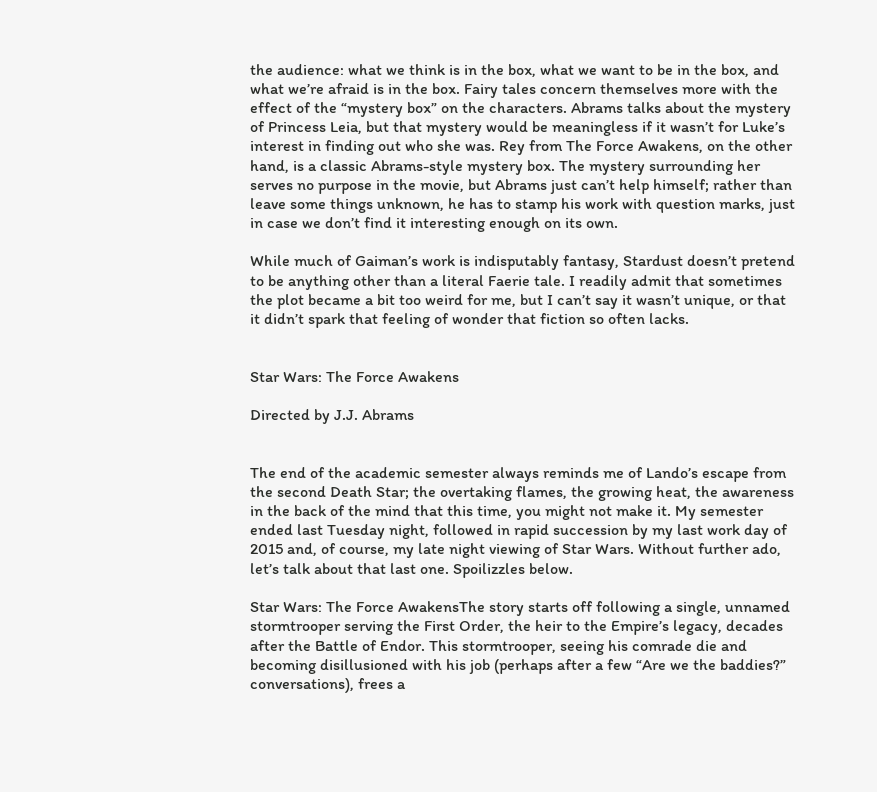the audience: what we think is in the box, what we want to be in the box, and what we’re afraid is in the box. Fairy tales concern themselves more with the effect of the “mystery box” on the characters. Abrams talks about the mystery of Princess Leia, but that mystery would be meaningless if it wasn’t for Luke’s interest in finding out who she was. Rey from The Force Awakens, on the other hand, is a classic Abrams-style mystery box. The mystery surrounding her serves no purpose in the movie, but Abrams just can’t help himself; rather than leave some things unknown, he has to stamp his work with question marks, just in case we don’t find it interesting enough on its own.

While much of Gaiman’s work is indisputably fantasy, Stardust doesn’t pretend to be anything other than a literal Faerie tale. I readily admit that sometimes the plot became a bit too weird for me, but I can’t say it wasn’t unique, or that it didn’t spark that feeling of wonder that fiction so often lacks.


Star Wars: The Force Awakens

Directed by J.J. Abrams


The end of the academic semester always reminds me of Lando’s escape from the second Death Star; the overtaking flames, the growing heat, the awareness in the back of the mind that this time, you might not make it. My semester ended last Tuesday night, followed in rapid succession by my last work day of 2015 and, of course, my late night viewing of Star Wars. Without further ado, let’s talk about that last one. Spoilizzles below.

Star Wars: The Force AwakensThe story starts off following a single, unnamed stormtrooper serving the First Order, the heir to the Empire’s legacy, decades after the Battle of Endor. This stormtrooper, seeing his comrade die and becoming disillusioned with his job (perhaps after a few “Are we the baddies?” conversations), frees a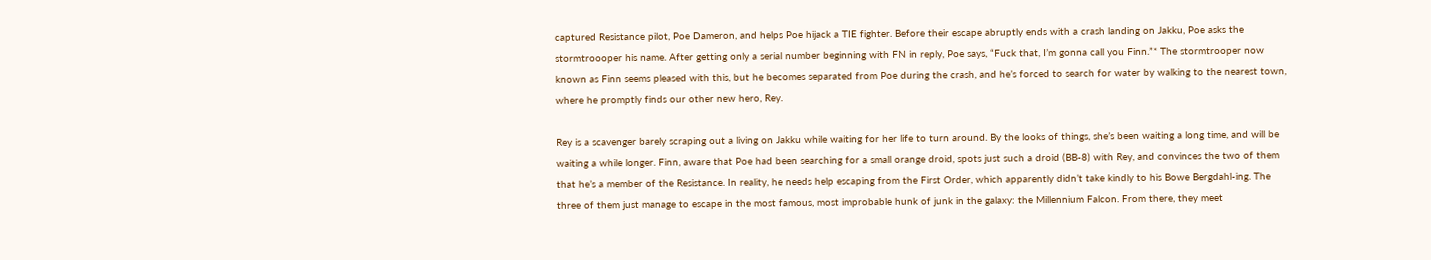captured Resistance pilot, Poe Dameron, and helps Poe hijack a TIE fighter. Before their escape abruptly ends with a crash landing on Jakku, Poe asks the stormtroooper his name. After getting only a serial number beginning with FN in reply, Poe says, “Fuck that, I’m gonna call you Finn.”* The stormtrooper now known as Finn seems pleased with this, but he becomes separated from Poe during the crash, and he’s forced to search for water by walking to the nearest town, where he promptly finds our other new hero, Rey.

Rey is a scavenger barely scraping out a living on Jakku while waiting for her life to turn around. By the looks of things, she’s been waiting a long time, and will be waiting a while longer. Finn, aware that Poe had been searching for a small orange droid, spots just such a droid (BB-8) with Rey, and convinces the two of them that he’s a member of the Resistance. In reality, he needs help escaping from the First Order, which apparently didn’t take kindly to his Bowe Bergdahl-ing. The three of them just manage to escape in the most famous, most improbable hunk of junk in the galaxy: the Millennium Falcon. From there, they meet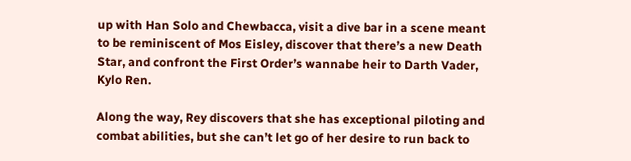up with Han Solo and Chewbacca, visit a dive bar in a scene meant to be reminiscent of Mos Eisley, discover that there’s a new Death Star, and confront the First Order’s wannabe heir to Darth Vader, Kylo Ren.

Along the way, Rey discovers that she has exceptional piloting and combat abilities, but she can’t let go of her desire to run back to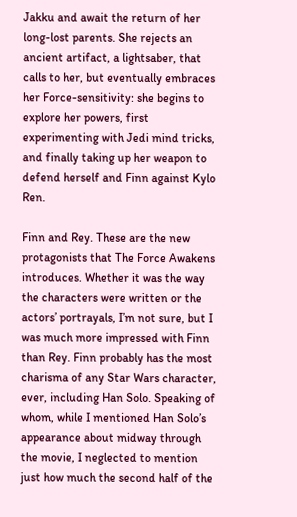Jakku and await the return of her long-lost parents. She rejects an ancient artifact, a lightsaber, that calls to her, but eventually embraces her Force-sensitivity: she begins to explore her powers, first experimenting with Jedi mind tricks, and finally taking up her weapon to defend herself and Finn against Kylo Ren.

Finn and Rey. These are the new protagonists that The Force Awakens introduces. Whether it was the way the characters were written or the actors’ portrayals, I’m not sure, but I was much more impressed with Finn than Rey. Finn probably has the most charisma of any Star Wars character, ever, including Han Solo. Speaking of whom, while I mentioned Han Solo’s appearance about midway through the movie, I neglected to mention just how much the second half of the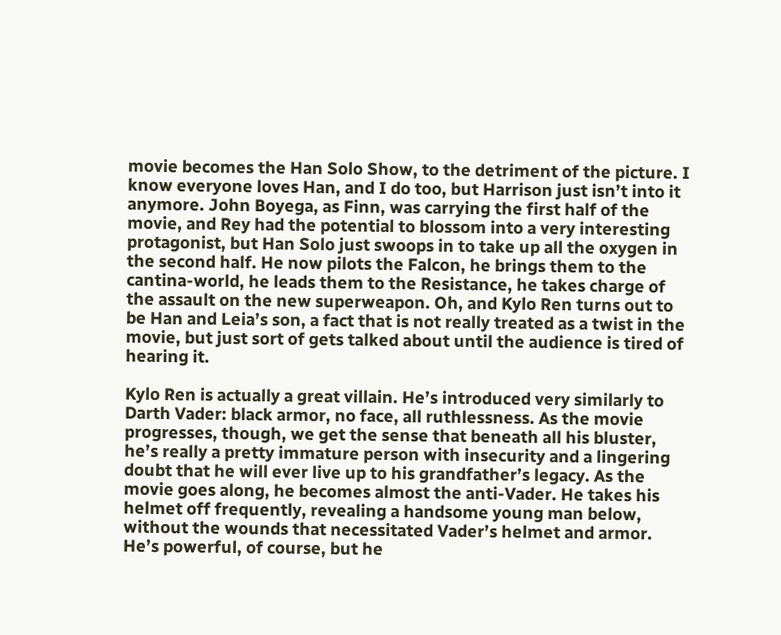movie becomes the Han Solo Show, to the detriment of the picture. I know everyone loves Han, and I do too, but Harrison just isn’t into it anymore. John Boyega, as Finn, was carrying the first half of the movie, and Rey had the potential to blossom into a very interesting protagonist, but Han Solo just swoops in to take up all the oxygen in the second half. He now pilots the Falcon, he brings them to the cantina-world, he leads them to the Resistance, he takes charge of the assault on the new superweapon. Oh, and Kylo Ren turns out to be Han and Leia’s son, a fact that is not really treated as a twist in the movie, but just sort of gets talked about until the audience is tired of hearing it.

Kylo Ren is actually a great villain. He’s introduced very similarly to Darth Vader: black armor, no face, all ruthlessness. As the movie progresses, though, we get the sense that beneath all his bluster, he’s really a pretty immature person with insecurity and a lingering doubt that he will ever live up to his grandfather’s legacy. As the movie goes along, he becomes almost the anti-Vader. He takes his helmet off frequently, revealing a handsome young man below, without the wounds that necessitated Vader’s helmet and armor. He’s powerful, of course, but he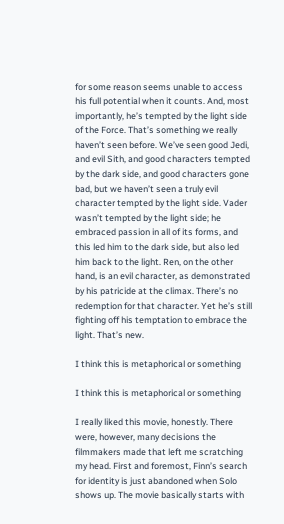for some reason seems unable to access his full potential when it counts. And, most importantly, he’s tempted by the light side of the Force. That’s something we really haven’t seen before. We’ve seen good Jedi, and evil Sith, and good characters tempted by the dark side, and good characters gone bad, but we haven’t seen a truly evil character tempted by the light side. Vader wasn’t tempted by the light side; he embraced passion in all of its forms, and this led him to the dark side, but also led him back to the light. Ren, on the other hand, is an evil character, as demonstrated by his patricide at the climax. There’s no redemption for that character. Yet he’s still fighting off his temptation to embrace the light. That’s new.

I think this is metaphorical or something

I think this is metaphorical or something

I really liked this movie, honestly. There were, however, many decisions the filmmakers made that left me scratching my head. First and foremost, Finn’s search for identity is just abandoned when Solo shows up. The movie basically starts with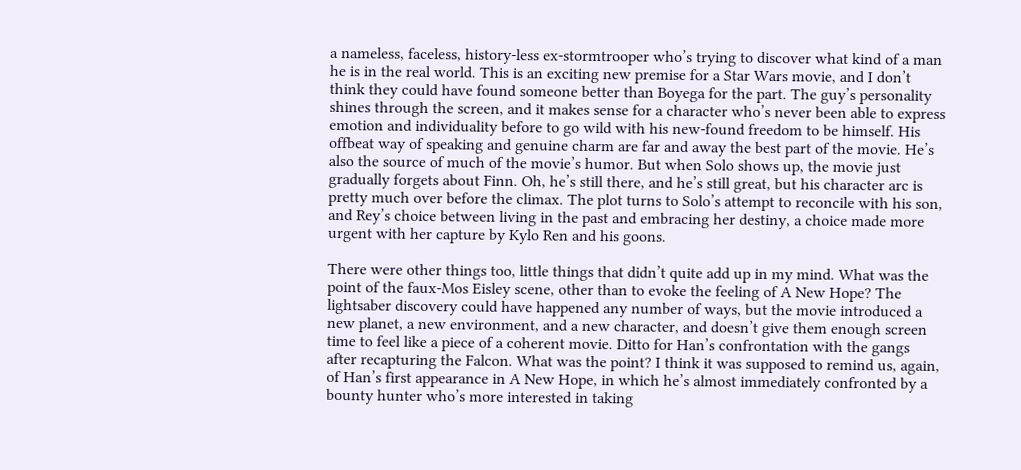a nameless, faceless, history-less ex-stormtrooper who’s trying to discover what kind of a man he is in the real world. This is an exciting new premise for a Star Wars movie, and I don’t think they could have found someone better than Boyega for the part. The guy’s personality shines through the screen, and it makes sense for a character who’s never been able to express emotion and individuality before to go wild with his new-found freedom to be himself. His offbeat way of speaking and genuine charm are far and away the best part of the movie. He’s also the source of much of the movie’s humor. But when Solo shows up, the movie just gradually forgets about Finn. Oh, he’s still there, and he’s still great, but his character arc is pretty much over before the climax. The plot turns to Solo’s attempt to reconcile with his son, and Rey’s choice between living in the past and embracing her destiny, a choice made more urgent with her capture by Kylo Ren and his goons.

There were other things too, little things that didn’t quite add up in my mind. What was the point of the faux-Mos Eisley scene, other than to evoke the feeling of A New Hope? The lightsaber discovery could have happened any number of ways, but the movie introduced a new planet, a new environment, and a new character, and doesn’t give them enough screen time to feel like a piece of a coherent movie. Ditto for Han’s confrontation with the gangs after recapturing the Falcon. What was the point? I think it was supposed to remind us, again, of Han’s first appearance in A New Hope, in which he’s almost immediately confronted by a bounty hunter who’s more interested in taking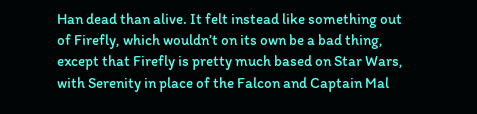Han dead than alive. It felt instead like something out of Firefly, which wouldn’t on its own be a bad thing, except that Firefly is pretty much based on Star Wars, with Serenity in place of the Falcon and Captain Mal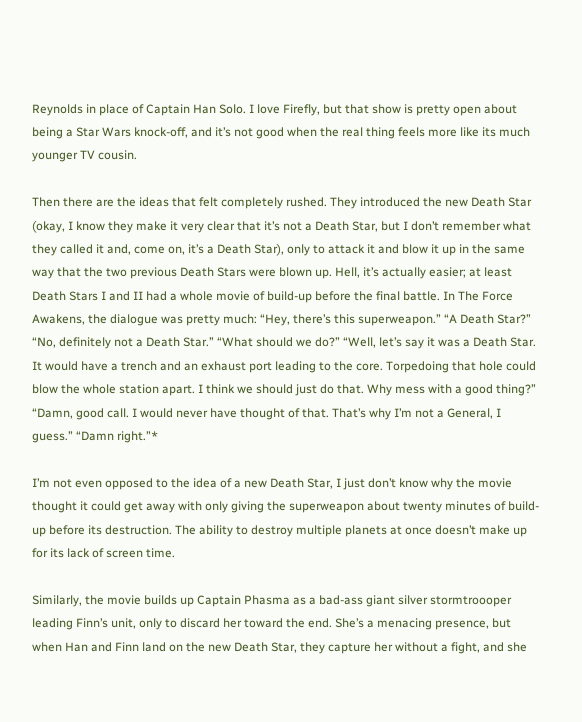Reynolds in place of Captain Han Solo. I love Firefly, but that show is pretty open about being a Star Wars knock-off, and it’s not good when the real thing feels more like its much younger TV cousin.

Then there are the ideas that felt completely rushed. They introduced the new Death Star (okay, I know they make it very clear that it’s not a Death Star, but I don’t remember what they called it and, come on, it’s a Death Star), only to attack it and blow it up in the same way that the two previous Death Stars were blown up. Hell, it’s actually easier; at least Death Stars I and II had a whole movie of build-up before the final battle. In The Force Awakens, the dialogue was pretty much: “Hey, there’s this superweapon.” “A Death Star?” “No, definitely not a Death Star.” “What should we do?” “Well, let’s say it was a Death Star. It would have a trench and an exhaust port leading to the core. Torpedoing that hole could blow the whole station apart. I think we should just do that. Why mess with a good thing?” “Damn, good call. I would never have thought of that. That’s why I’m not a General, I guess.” “Damn right.”*

I’m not even opposed to the idea of a new Death Star, I just don’t know why the movie thought it could get away with only giving the superweapon about twenty minutes of build-up before its destruction. The ability to destroy multiple planets at once doesn’t make up for its lack of screen time.

Similarly, the movie builds up Captain Phasma as a bad-ass giant silver stormtroooper leading Finn’s unit, only to discard her toward the end. She’s a menacing presence, but when Han and Finn land on the new Death Star, they capture her without a fight, and she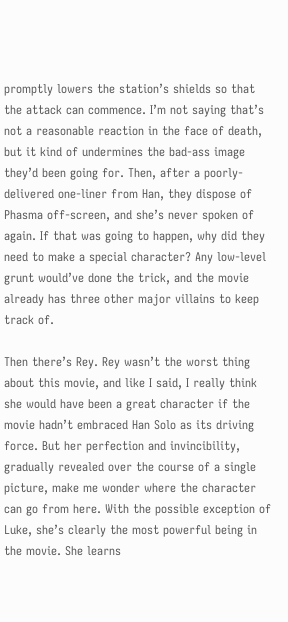promptly lowers the station’s shields so that the attack can commence. I’m not saying that’s not a reasonable reaction in the face of death, but it kind of undermines the bad-ass image they’d been going for. Then, after a poorly-delivered one-liner from Han, they dispose of Phasma off-screen, and she’s never spoken of again. If that was going to happen, why did they need to make a special character? Any low-level grunt would’ve done the trick, and the movie already has three other major villains to keep track of.

Then there’s Rey. Rey wasn’t the worst thing about this movie, and like I said, I really think she would have been a great character if the movie hadn’t embraced Han Solo as its driving force. But her perfection and invincibility, gradually revealed over the course of a single picture, make me wonder where the character can go from here. With the possible exception of Luke, she’s clearly the most powerful being in the movie. She learns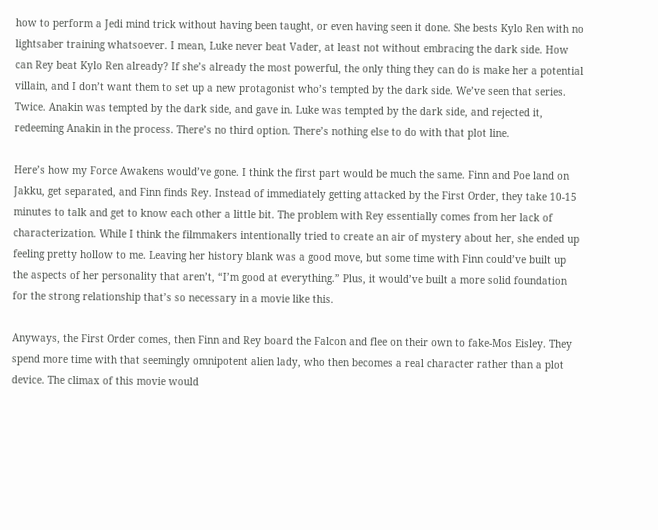how to perform a Jedi mind trick without having been taught, or even having seen it done. She bests Kylo Ren with no lightsaber training whatsoever. I mean, Luke never beat Vader, at least not without embracing the dark side. How can Rey beat Kylo Ren already? If she’s already the most powerful, the only thing they can do is make her a potential villain, and I don’t want them to set up a new protagonist who’s tempted by the dark side. We’ve seen that series. Twice. Anakin was tempted by the dark side, and gave in. Luke was tempted by the dark side, and rejected it, redeeming Anakin in the process. There’s no third option. There’s nothing else to do with that plot line.

Here’s how my Force Awakens would’ve gone. I think the first part would be much the same. Finn and Poe land on Jakku, get separated, and Finn finds Rey. Instead of immediately getting attacked by the First Order, they take 10-15 minutes to talk and get to know each other a little bit. The problem with Rey essentially comes from her lack of characterization. While I think the filmmakers intentionally tried to create an air of mystery about her, she ended up feeling pretty hollow to me. Leaving her history blank was a good move, but some time with Finn could’ve built up the aspects of her personality that aren’t, “I’m good at everything.” Plus, it would’ve built a more solid foundation for the strong relationship that’s so necessary in a movie like this.

Anyways, the First Order comes, then Finn and Rey board the Falcon and flee on their own to fake-Mos Eisley. They spend more time with that seemingly omnipotent alien lady, who then becomes a real character rather than a plot device. The climax of this movie would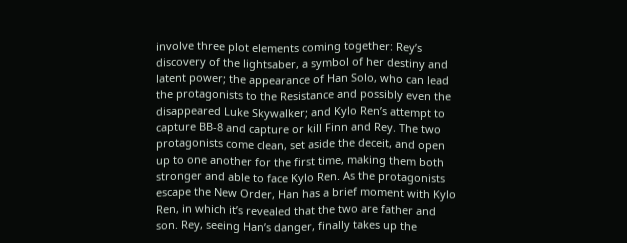involve three plot elements coming together: Rey’s discovery of the lightsaber, a symbol of her destiny and latent power; the appearance of Han Solo, who can lead the protagonists to the Resistance and possibly even the disappeared Luke Skywalker; and Kylo Ren’s attempt to capture BB-8 and capture or kill Finn and Rey. The two protagonists come clean, set aside the deceit, and open up to one another for the first time, making them both stronger and able to face Kylo Ren. As the protagonists escape the New Order, Han has a brief moment with Kylo Ren, in which it’s revealed that the two are father and son. Rey, seeing Han’s danger, finally takes up the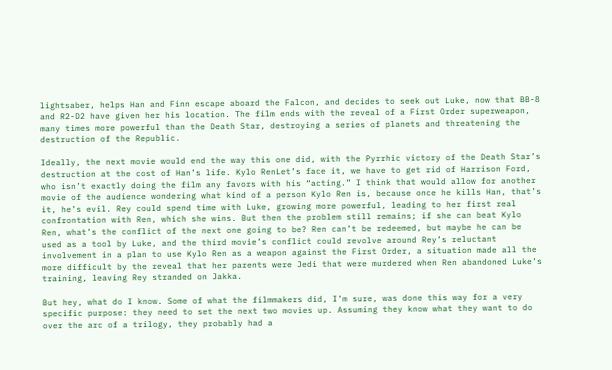lightsaber, helps Han and Finn escape aboard the Falcon, and decides to seek out Luke, now that BB-8 and R2-D2 have given her his location. The film ends with the reveal of a First Order superweapon, many times more powerful than the Death Star, destroying a series of planets and threatening the destruction of the Republic.

Ideally, the next movie would end the way this one did, with the Pyrrhic victory of the Death Star’s destruction at the cost of Han’s life. Kylo RenLet’s face it, we have to get rid of Harrison Ford, who isn’t exactly doing the film any favors with his “acting.” I think that would allow for another movie of the audience wondering what kind of a person Kylo Ren is, because once he kills Han, that’s it, he’s evil. Rey could spend time with Luke, growing more powerful, leading to her first real confrontation with Ren, which she wins. But then the problem still remains; if she can beat Kylo Ren, what’s the conflict of the next one going to be? Ren can’t be redeemed, but maybe he can be used as a tool by Luke, and the third movie’s conflict could revolve around Rey’s reluctant involvement in a plan to use Kylo Ren as a weapon against the First Order, a situation made all the more difficult by the reveal that her parents were Jedi that were murdered when Ren abandoned Luke’s training, leaving Rey stranded on Jakka.

But hey, what do I know. Some of what the filmmakers did, I’m sure, was done this way for a very specific purpose: they need to set the next two movies up. Assuming they know what they want to do over the arc of a trilogy, they probably had a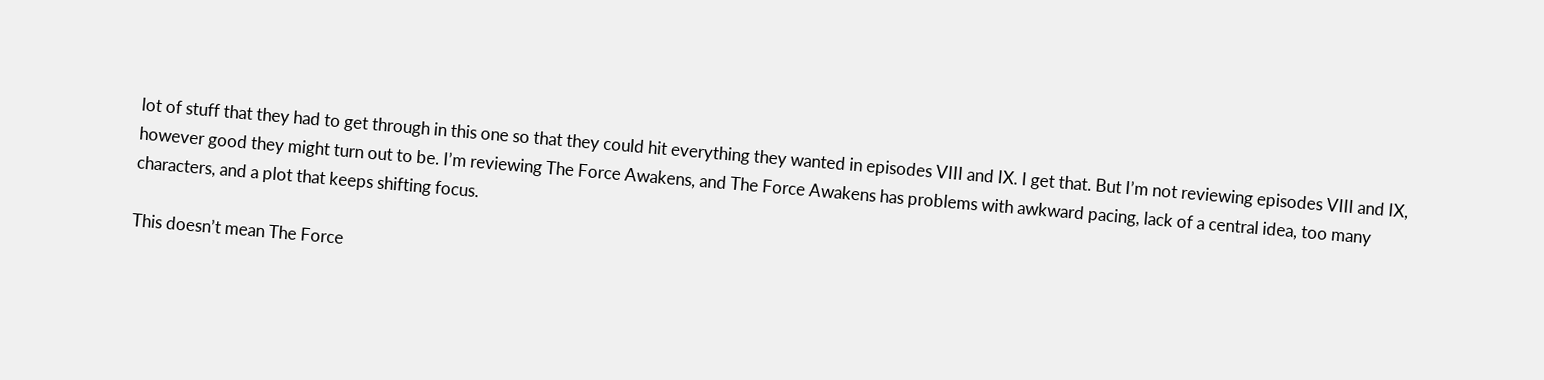lot of stuff that they had to get through in this one so that they could hit everything they wanted in episodes VIII and IX. I get that. But I’m not reviewing episodes VIII and IX, however good they might turn out to be. I’m reviewing The Force Awakens, and The Force Awakens has problems with awkward pacing, lack of a central idea, too many characters, and a plot that keeps shifting focus.

This doesn’t mean The Force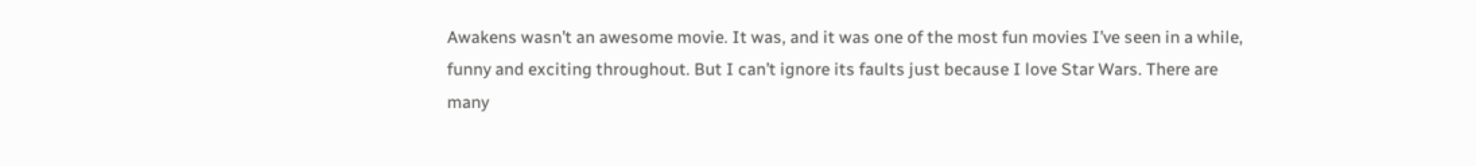Awakens wasn’t an awesome movie. It was, and it was one of the most fun movies I’ve seen in a while, funny and exciting throughout. But I can’t ignore its faults just because I love Star Wars. There are many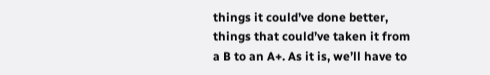things it could’ve done better, things that could’ve taken it from a B to an A+. As it is, we’ll have to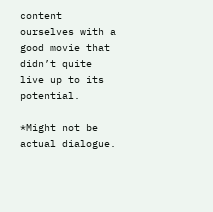content ourselves with a good movie that didn’t quite live up to its potential.

*Might not be actual dialogue.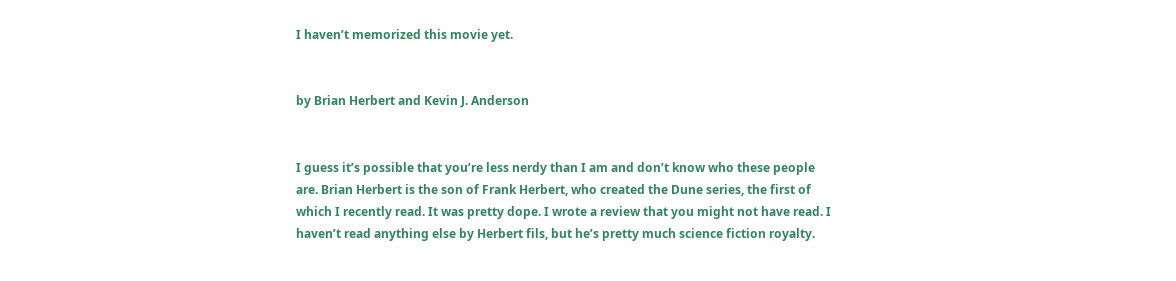I haven’t memorized this movie yet.


by Brian Herbert and Kevin J. Anderson


I guess it’s possible that you’re less nerdy than I am and don’t know who these people are. Brian Herbert is the son of Frank Herbert, who created the Dune series, the first of which I recently read. It was pretty dope. I wrote a review that you might not have read. I haven’t read anything else by Herbert fils, but he’s pretty much science fiction royalty.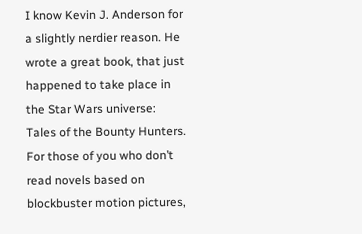I know Kevin J. Anderson for a slightly nerdier reason. He wrote a great book, that just happened to take place in the Star Wars universe: Tales of the Bounty Hunters. For those of you who don’t read novels based on blockbuster motion pictures,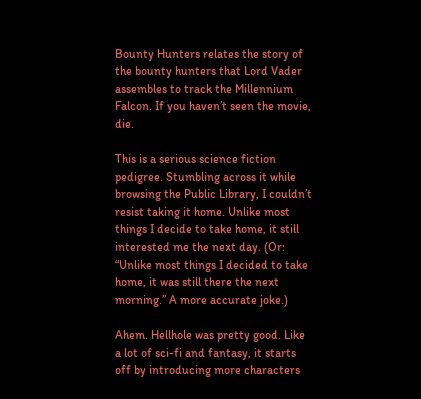Bounty Hunters relates the story of the bounty hunters that Lord Vader assembles to track the Millennium Falcon. If you haven’t seen the movie, die.

This is a serious science fiction pedigree. Stumbling across it while browsing the Public Library, I couldn’t resist taking it home. Unlike most things I decide to take home, it still interested me the next day. (Or: “Unlike most things I decided to take home, it was still there the next morning.” A more accurate joke.)

Ahem. Hellhole was pretty good. Like a lot of sci-fi and fantasy, it starts off by introducing more characters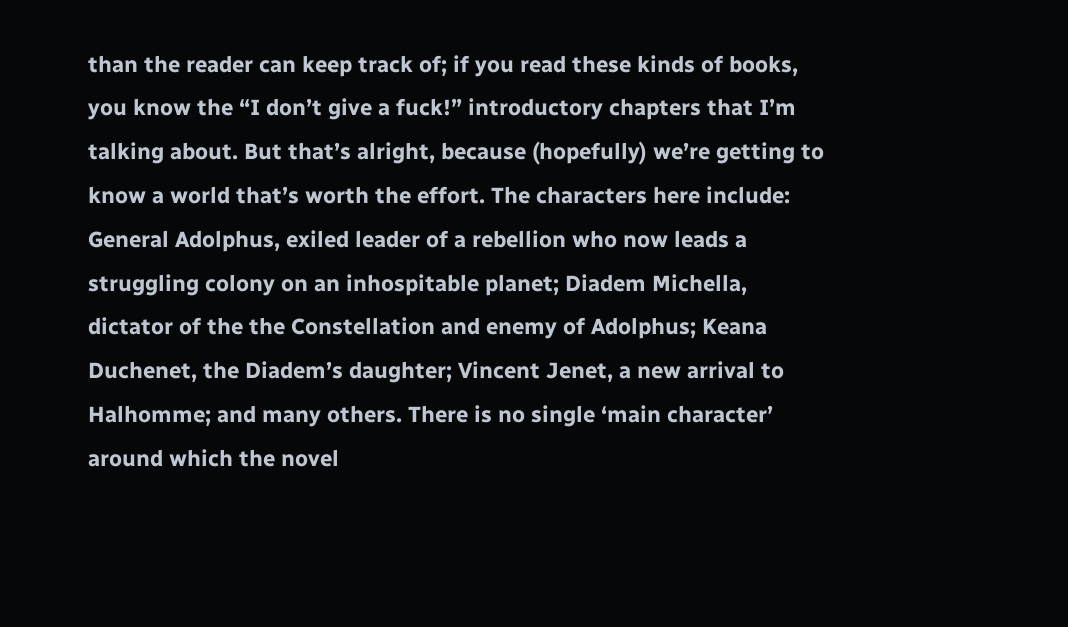than the reader can keep track of; if you read these kinds of books, you know the “I don’t give a fuck!” introductory chapters that I’m talking about. But that’s alright, because (hopefully) we’re getting to know a world that’s worth the effort. The characters here include: General Adolphus, exiled leader of a rebellion who now leads a struggling colony on an inhospitable planet; Diadem Michella, dictator of the the Constellation and enemy of Adolphus; Keana Duchenet, the Diadem’s daughter; Vincent Jenet, a new arrival to Halhomme; and many others. There is no single ‘main character’ around which the novel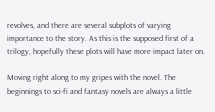revolves, and there are several subplots of varying importance to the story. As this is the supposed first of a trilogy, hopefully these plots will have more impact later on.

Moving right along to my gripes with the novel. The beginnings to sci-fi and fantasy novels are always a little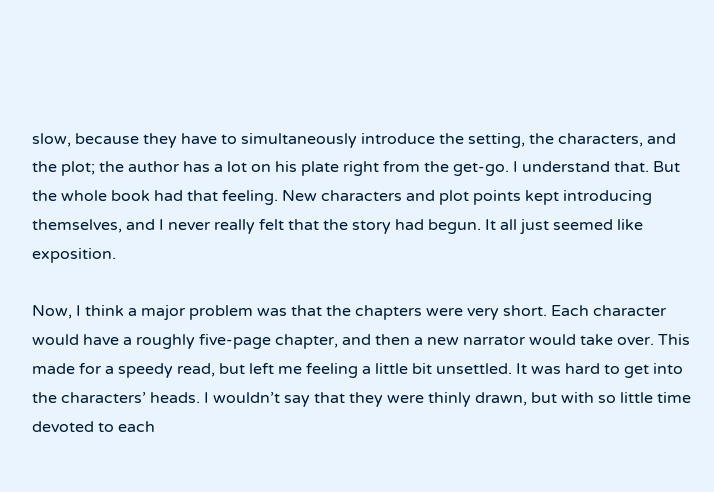slow, because they have to simultaneously introduce the setting, the characters, and the plot; the author has a lot on his plate right from the get-go. I understand that. But the whole book had that feeling. New characters and plot points kept introducing themselves, and I never really felt that the story had begun. It all just seemed like exposition.

Now, I think a major problem was that the chapters were very short. Each character would have a roughly five-page chapter, and then a new narrator would take over. This made for a speedy read, but left me feeling a little bit unsettled. It was hard to get into the characters’ heads. I wouldn’t say that they were thinly drawn, but with so little time devoted to each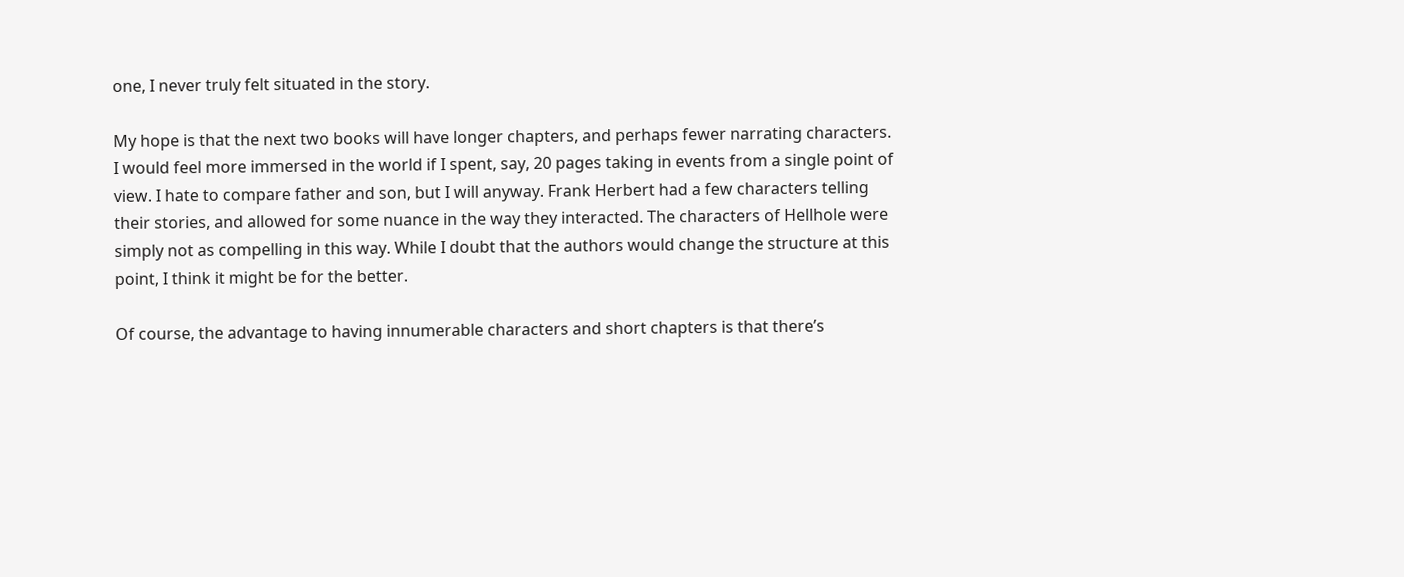one, I never truly felt situated in the story.

My hope is that the next two books will have longer chapters, and perhaps fewer narrating characters. I would feel more immersed in the world if I spent, say, 20 pages taking in events from a single point of view. I hate to compare father and son, but I will anyway. Frank Herbert had a few characters telling their stories, and allowed for some nuance in the way they interacted. The characters of Hellhole were simply not as compelling in this way. While I doubt that the authors would change the structure at this point, I think it might be for the better.

Of course, the advantage to having innumerable characters and short chapters is that there’s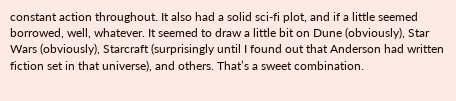constant action throughout. It also had a solid sci-fi plot, and if a little seemed borrowed, well, whatever. It seemed to draw a little bit on Dune (obviously), Star Wars (obviously), Starcraft (surprisingly until I found out that Anderson had written fiction set in that universe), and others. That’s a sweet combination.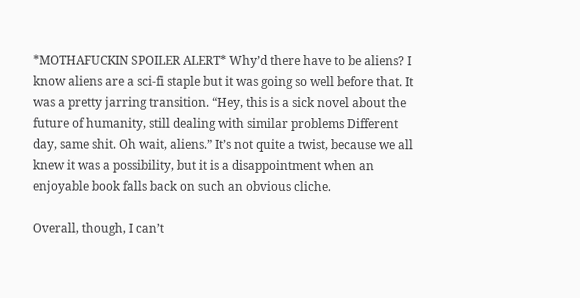*MOTHAFUCKIN SPOILER ALERT* Why’d there have to be aliens? I know aliens are a sci-fi staple but it was going so well before that. It was a pretty jarring transition. “Hey, this is a sick novel about the future of humanity, still dealing with similar problems Different day, same shit. Oh wait, aliens.” It’s not quite a twist, because we all knew it was a possibility, but it is a disappointment when an enjoyable book falls back on such an obvious cliche.

Overall, though, I can’t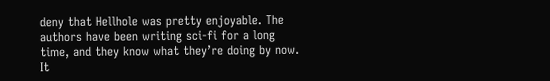deny that Hellhole was pretty enjoyable. The authors have been writing sci-fi for a long time, and they know what they’re doing by now. It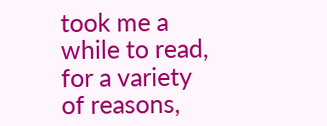took me a while to read, for a variety of reasons,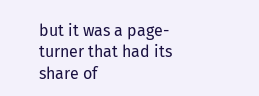but it was a page-turner that had its share of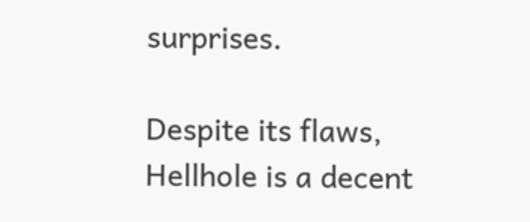surprises.

Despite its flaws, Hellhole is a decent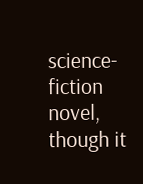science-fiction novel, though it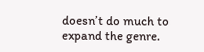doesn’t do much to expand the genre.